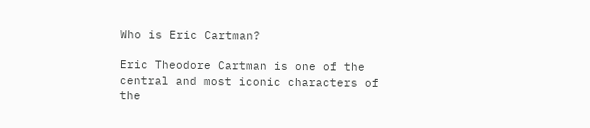Who is Eric Cartman?

Eric Theodore Cartman is one of the central and most iconic characters of the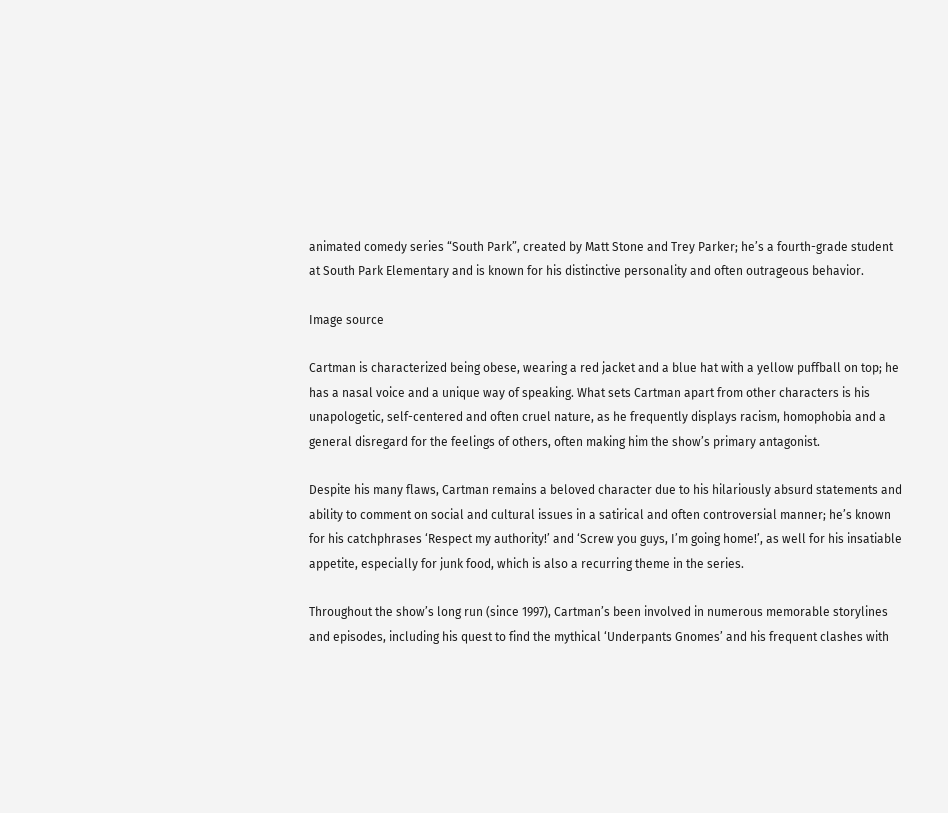animated comedy series “South Park”, created by Matt Stone and Trey Parker; he’s a fourth-grade student at South Park Elementary and is known for his distinctive personality and often outrageous behavior.

Image source

Cartman is characterized being obese, wearing a red jacket and a blue hat with a yellow puffball on top; he has a nasal voice and a unique way of speaking. What sets Cartman apart from other characters is his unapologetic, self-centered and often cruel nature, as he frequently displays racism, homophobia and a general disregard for the feelings of others, often making him the show’s primary antagonist.

Despite his many flaws, Cartman remains a beloved character due to his hilariously absurd statements and ability to comment on social and cultural issues in a satirical and often controversial manner; he’s known for his catchphrases ‘Respect my authority!’ and ‘Screw you guys, I’m going home!’, as well for his insatiable appetite, especially for junk food, which is also a recurring theme in the series.

Throughout the show’s long run (since 1997), Cartman’s been involved in numerous memorable storylines and episodes, including his quest to find the mythical ‘Underpants Gnomes’ and his frequent clashes with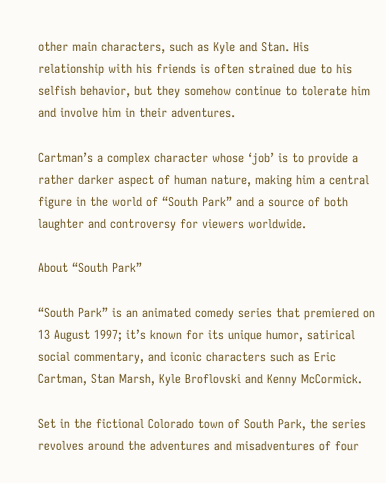other main characters, such as Kyle and Stan. His relationship with his friends is often strained due to his selfish behavior, but they somehow continue to tolerate him and involve him in their adventures.

Cartman’s a complex character whose ‘job’ is to provide a rather darker aspect of human nature, making him a central figure in the world of “South Park” and a source of both laughter and controversy for viewers worldwide.

About “South Park”

“South Park” is an animated comedy series that premiered on 13 August 1997; it’s known for its unique humor, satirical social commentary, and iconic characters such as Eric Cartman, Stan Marsh, Kyle Broflovski and Kenny McCormick.

Set in the fictional Colorado town of South Park, the series revolves around the adventures and misadventures of four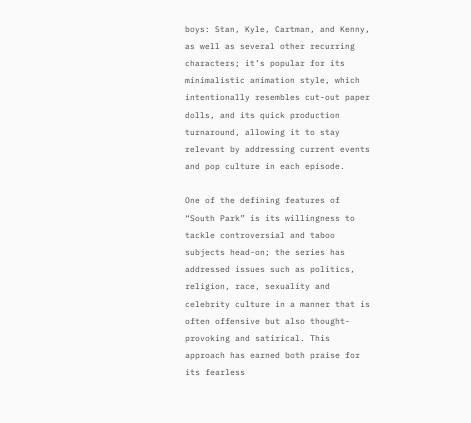boys: Stan, Kyle, Cartman, and Kenny, as well as several other recurring characters; it’s popular for its minimalistic animation style, which intentionally resembles cut-out paper dolls, and its quick production turnaround, allowing it to stay relevant by addressing current events and pop culture in each episode.

One of the defining features of “South Park” is its willingness to tackle controversial and taboo subjects head-on; the series has addressed issues such as politics, religion, race, sexuality and celebrity culture in a manner that is often offensive but also thought-provoking and satirical. This approach has earned both praise for its fearless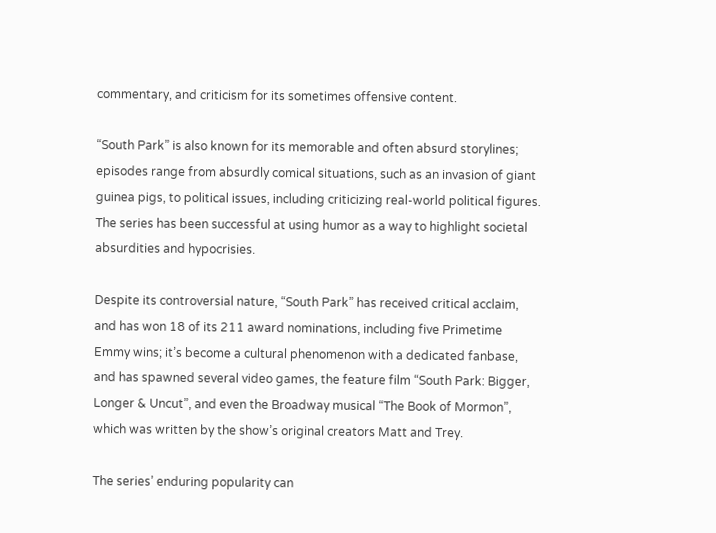commentary, and criticism for its sometimes offensive content.

“South Park” is also known for its memorable and often absurd storylines; episodes range from absurdly comical situations, such as an invasion of giant guinea pigs, to political issues, including criticizing real-world political figures. The series has been successful at using humor as a way to highlight societal absurdities and hypocrisies.

Despite its controversial nature, “South Park” has received critical acclaim, and has won 18 of its 211 award nominations, including five Primetime Emmy wins; it’s become a cultural phenomenon with a dedicated fanbase, and has spawned several video games, the feature film “South Park: Bigger, Longer & Uncut”, and even the Broadway musical “The Book of Mormon”, which was written by the show’s original creators Matt and Trey.

The series’ enduring popularity can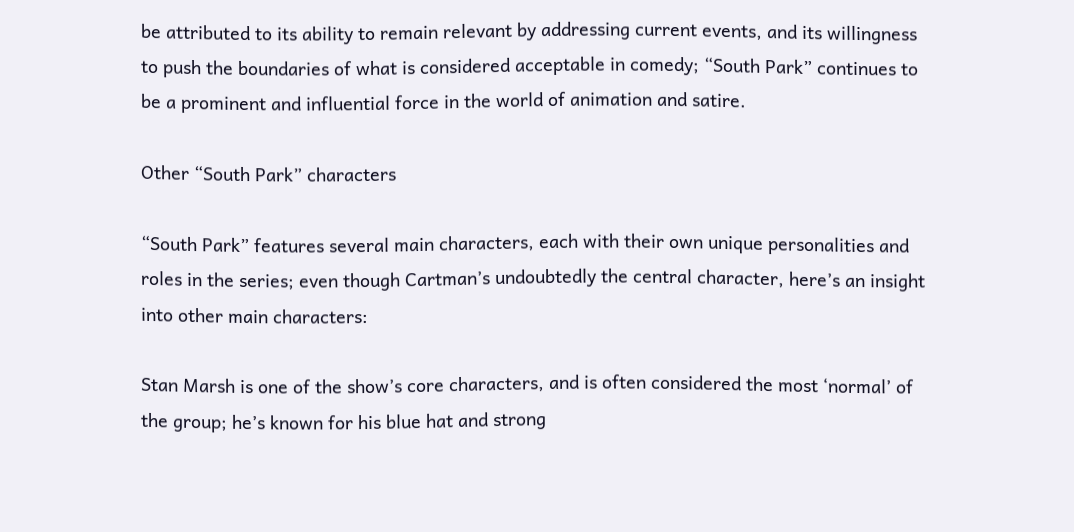be attributed to its ability to remain relevant by addressing current events, and its willingness to push the boundaries of what is considered acceptable in comedy; “South Park” continues to be a prominent and influential force in the world of animation and satire.

Other “South Park” characters

“South Park” features several main characters, each with their own unique personalities and roles in the series; even though Cartman’s undoubtedly the central character, here’s an insight into other main characters:

Stan Marsh is one of the show’s core characters, and is often considered the most ‘normal’ of the group; he’s known for his blue hat and strong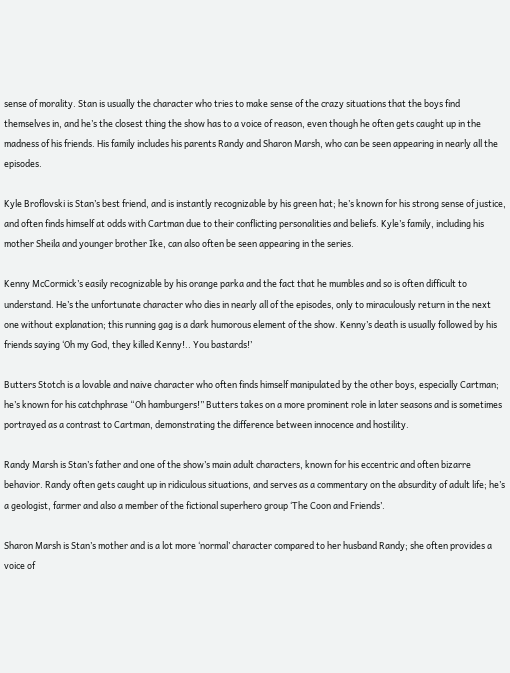sense of morality. Stan is usually the character who tries to make sense of the crazy situations that the boys find themselves in, and he’s the closest thing the show has to a voice of reason, even though he often gets caught up in the madness of his friends. His family includes his parents Randy and Sharon Marsh, who can be seen appearing in nearly all the episodes.

Kyle Broflovski is Stan’s best friend, and is instantly recognizable by his green hat; he’s known for his strong sense of justice, and often finds himself at odds with Cartman due to their conflicting personalities and beliefs. Kyle’s family, including his mother Sheila and younger brother Ike, can also often be seen appearing in the series.

Kenny McCormick’s easily recognizable by his orange parka and the fact that he mumbles and so is often difficult to understand. He’s the unfortunate character who dies in nearly all of the episodes, only to miraculously return in the next one without explanation; this running gag is a dark humorous element of the show. Kenny’s death is usually followed by his friends saying ‘Oh my God, they killed Kenny!.. You bastards!’

Butters Stotch is a lovable and naive character who often finds himself manipulated by the other boys, especially Cartman; he’s known for his catchphrase “Oh hamburgers!” Butters takes on a more prominent role in later seasons and is sometimes portrayed as a contrast to Cartman, demonstrating the difference between innocence and hostility.

Randy Marsh is Stan’s father and one of the show’s main adult characters, known for his eccentric and often bizarre behavior. Randy often gets caught up in ridiculous situations, and serves as a commentary on the absurdity of adult life; he’s a geologist, farmer and also a member of the fictional superhero group ‘The Coon and Friends’.

Sharon Marsh is Stan’s mother and is a lot more ‘normal’ character compared to her husband Randy; she often provides a voice of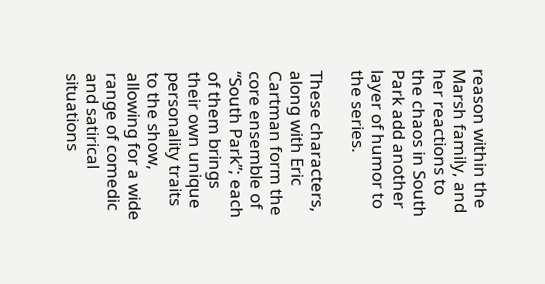reason within the Marsh family, and her reactions to the chaos in South Park add another layer of humor to the series.

These characters, along with Eric Cartman form the core ensemble of “South Park”; each of them brings their own unique personality traits to the show, allowing for a wide range of comedic and satirical situations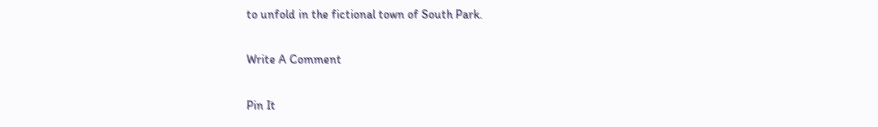to unfold in the fictional town of South Park.

Write A Comment

Pin It